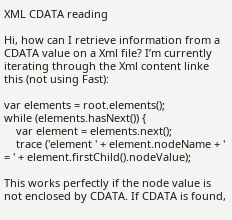XML CDATA reading

Hi, how can I retrieve information from a CDATA value on a Xml file? I’m currently iterating through the Xml content linke this (not using Fast):

var elements = root.elements();
while (elements.hasNext()) {
    var element = elements.next();
    trace ('element ' + element.nodeName + ' = ' + element.firstChild().nodeValue);

This works perfectly if the node value is not enclosed by CDATA. If CDATA is found,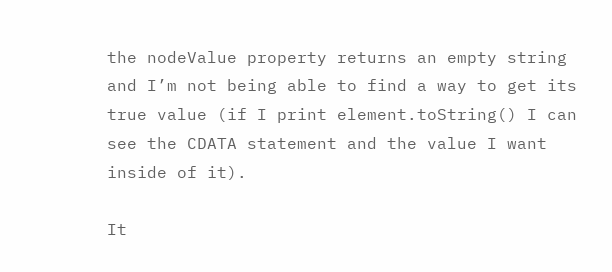the nodeValue property returns an empty string and I’m not being able to find a way to get its true value (if I print element.toString() I can see the CDATA statement and the value I want inside of it).

It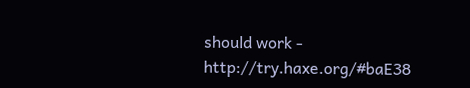should work - http://try.haxe.org/#baE38